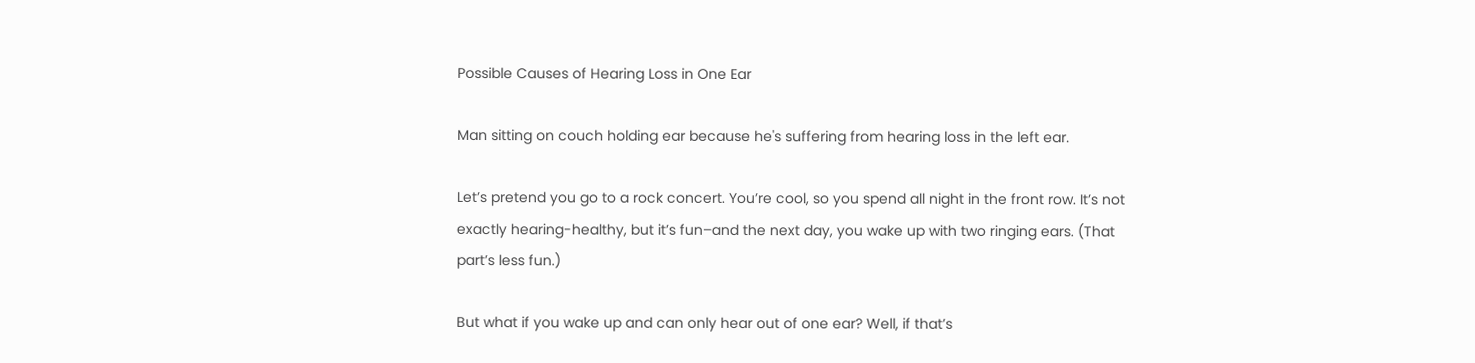Possible Causes of Hearing Loss in One Ear

Man sitting on couch holding ear because he's suffering from hearing loss in the left ear.

Let’s pretend you go to a rock concert. You’re cool, so you spend all night in the front row. It’s not exactly hearing-healthy, but it’s fun–and the next day, you wake up with two ringing ears. (That part’s less fun.)

But what if you wake up and can only hear out of one ear? Well, if that’s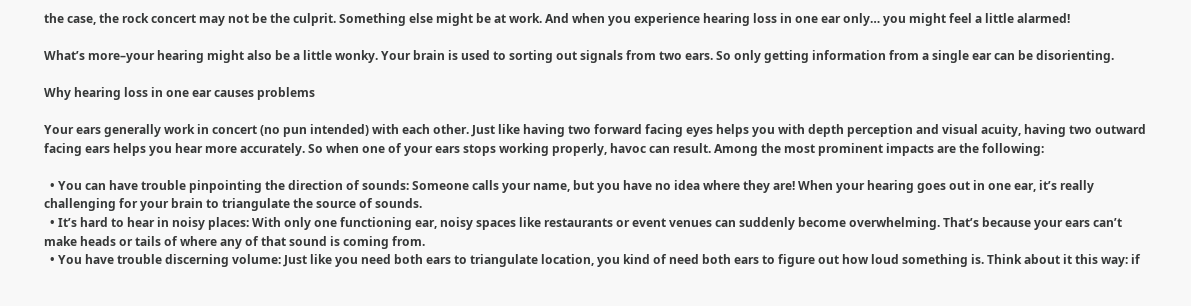the case, the rock concert may not be the culprit. Something else might be at work. And when you experience hearing loss in one ear only… you might feel a little alarmed!

What’s more–your hearing might also be a little wonky. Your brain is used to sorting out signals from two ears. So only getting information from a single ear can be disorienting.

Why hearing loss in one ear causes problems

Your ears generally work in concert (no pun intended) with each other. Just like having two forward facing eyes helps you with depth perception and visual acuity, having two outward facing ears helps you hear more accurately. So when one of your ears stops working properly, havoc can result. Among the most prominent impacts are the following:

  • You can have trouble pinpointing the direction of sounds: Someone calls your name, but you have no idea where they are! When your hearing goes out in one ear, it’s really challenging for your brain to triangulate the source of sounds.
  • It’s hard to hear in noisy places: With only one functioning ear, noisy spaces like restaurants or event venues can suddenly become overwhelming. That’s because your ears can’t make heads or tails of where any of that sound is coming from.
  • You have trouble discerning volume: Just like you need both ears to triangulate location, you kind of need both ears to figure out how loud something is. Think about it this way: if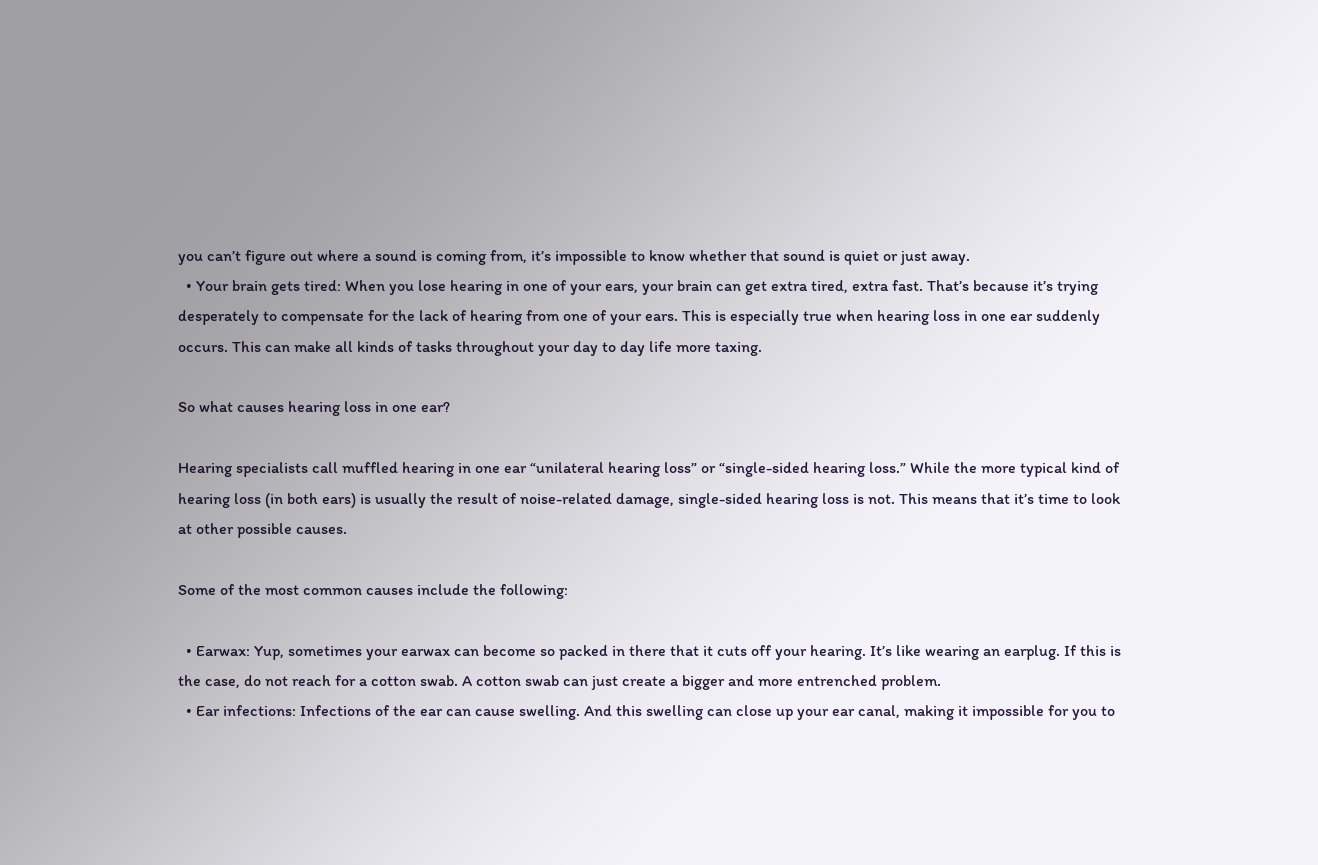you can’t figure out where a sound is coming from, it’s impossible to know whether that sound is quiet or just away.
  • Your brain gets tired: When you lose hearing in one of your ears, your brain can get extra tired, extra fast. That’s because it’s trying desperately to compensate for the lack of hearing from one of your ears. This is especially true when hearing loss in one ear suddenly occurs. This can make all kinds of tasks throughout your day to day life more taxing.

So what causes hearing loss in one ear?

Hearing specialists call muffled hearing in one ear “unilateral hearing loss” or “single-sided hearing loss.” While the more typical kind of hearing loss (in both ears) is usually the result of noise-related damage, single-sided hearing loss is not. This means that it’s time to look at other possible causes.

Some of the most common causes include the following:

  • Earwax: Yup, sometimes your earwax can become so packed in there that it cuts off your hearing. It’s like wearing an earplug. If this is the case, do not reach for a cotton swab. A cotton swab can just create a bigger and more entrenched problem.
  • Ear infections: Infections of the ear can cause swelling. And this swelling can close up your ear canal, making it impossible for you to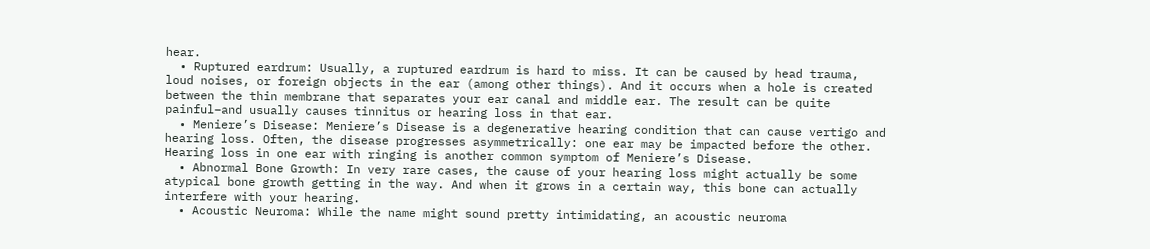hear.
  • Ruptured eardrum: Usually, a ruptured eardrum is hard to miss. It can be caused by head trauma, loud noises, or foreign objects in the ear (among other things). And it occurs when a hole is created between the thin membrane that separates your ear canal and middle ear. The result can be quite painful–and usually causes tinnitus or hearing loss in that ear.
  • Meniere’s Disease: Meniere’s Disease is a degenerative hearing condition that can cause vertigo and hearing loss. Often, the disease progresses asymmetrically: one ear may be impacted before the other. Hearing loss in one ear with ringing is another common symptom of Meniere’s Disease.
  • Abnormal Bone Growth: In very rare cases, the cause of your hearing loss might actually be some atypical bone growth getting in the way. And when it grows in a certain way, this bone can actually interfere with your hearing.
  • Acoustic Neuroma: While the name might sound pretty intimidating, an acoustic neuroma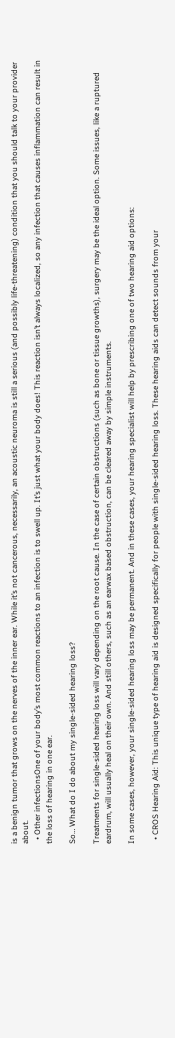is a benign tumor that grows on the nerves of the inner ear. While it’s not cancerous, necessarily, an acoustic neuroma is still a serious (and possibly life-threatening) condition that you should talk to your provider about.
  • Other infectionsOne of your body’s most common reactions to an infection is to swell up. It’s just what your body does! This reaction isn’t always localized, so any infection that causes inflammation can result in the loss of hearing in one ear.

So… What do I do about my single-sided hearing loss?

Treatments for single-sided hearing loss will vary depending on the root cause. In the case of certain obstructions (such as bone or tissue growths), surgery may be the ideal option. Some issues, like a ruptured eardrum, will usually heal on their own. And still others, such as an earwax based obstruction, can be cleared away by simple instruments.

In some cases, however, your single-sided hearing loss may be permanent. And in these cases, your hearing specialist will help by prescribing one of two hearing aid options:

  • CROS Hearing Aid: This unique type of hearing aid is designed specifically for people with single-sided hearing loss. These hearing aids can detect sounds from your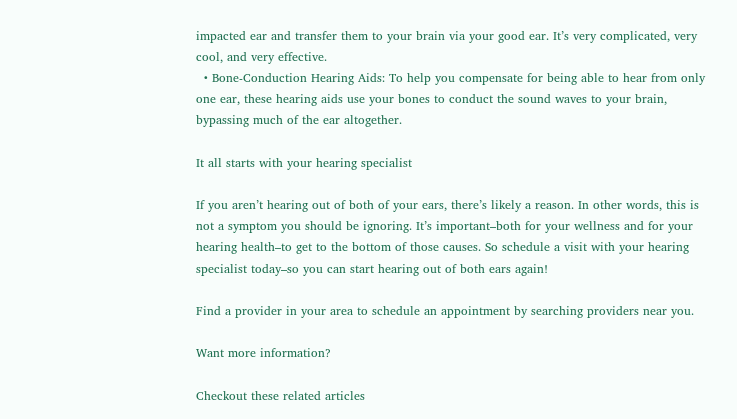impacted ear and transfer them to your brain via your good ear. It’s very complicated, very cool, and very effective.
  • Bone-Conduction Hearing Aids: To help you compensate for being able to hear from only one ear, these hearing aids use your bones to conduct the sound waves to your brain, bypassing much of the ear altogether.

It all starts with your hearing specialist

If you aren’t hearing out of both of your ears, there’s likely a reason. In other words, this is not a symptom you should be ignoring. It’s important–both for your wellness and for your hearing health–to get to the bottom of those causes. So schedule a visit with your hearing specialist today–so you can start hearing out of both ears again!

Find a provider in your area to schedule an appointment by searching providers near you.

Want more information?

Checkout these related articles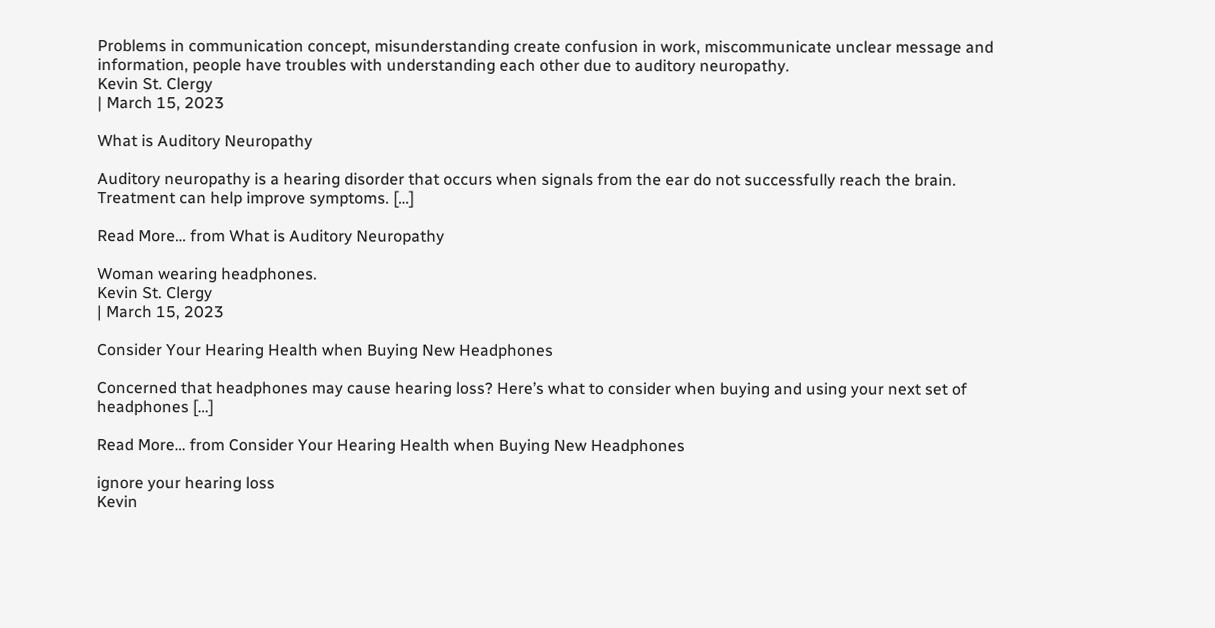Problems in communication concept, misunderstanding create confusion in work, miscommunicate unclear message and information, people have troubles with understanding each other due to auditory neuropathy.
Kevin St. Clergy
| March 15, 2023

What is Auditory Neuropathy

Auditory neuropathy is a hearing disorder that occurs when signals from the ear do not successfully reach the brain. Treatment can help improve symptoms. […]

Read More… from What is Auditory Neuropathy

Woman wearing headphones.
Kevin St. Clergy
| March 15, 2023

Consider Your Hearing Health when Buying New Headphones

Concerned that headphones may cause hearing loss? Here’s what to consider when buying and using your next set of headphones […]

Read More… from Consider Your Hearing Health when Buying New Headphones

ignore your hearing loss
Kevin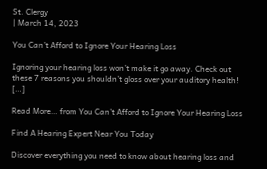St. Clergy
| March 14, 2023

You Can’t Afford to Ignore Your Hearing Loss

Ignoring your hearing loss won’t make it go away. Check out these 7 reasons you shouldn’t gloss over your auditory health! […]

Read More… from You Can’t Afford to Ignore Your Hearing Loss

Find A Hearing Expert Near You Today

Discover everything you need to know about hearing loss and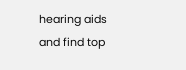hearing aids and find top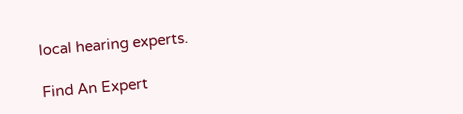local hearing experts.

Find An Expert